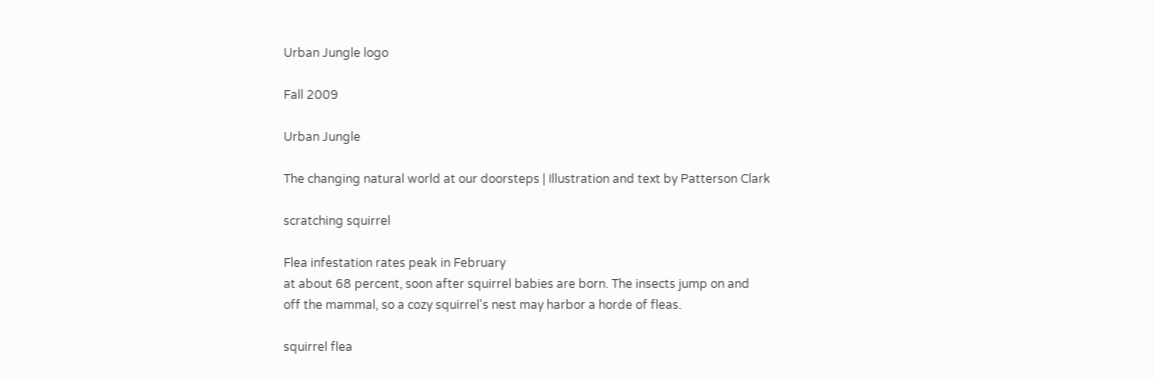Urban Jungle logo

Fall 2009

Urban Jungle

The changing natural world at our doorsteps | Illustration and text by Patterson Clark

scratching squirrel

Flea infestation rates peak in February
at about 68 percent, soon after squirrel babies are born. The insects jump on and
off the mammal, so a cozy squirrel's nest may harbor a horde of fleas.

squirrel flea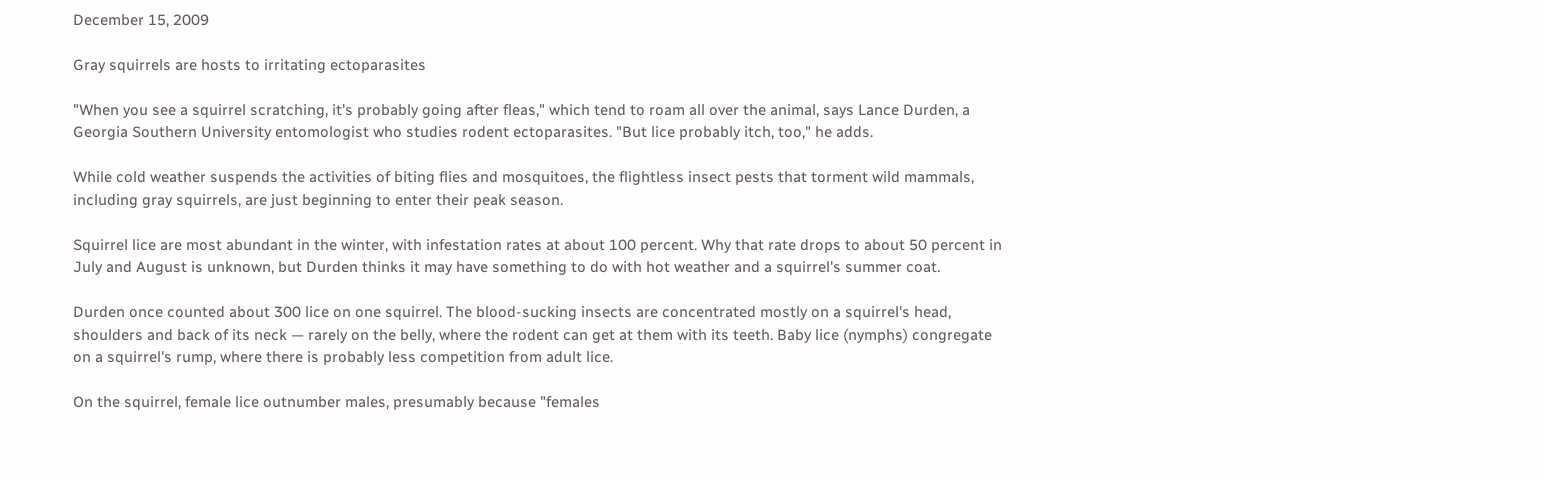December 15, 2009

Gray squirrels are hosts to irritating ectoparasites

"When you see a squirrel scratching, it's probably going after fleas," which tend to roam all over the animal, says Lance Durden, a Georgia Southern University entomologist who studies rodent ectoparasites. "But lice probably itch, too," he adds.

While cold weather suspends the activities of biting flies and mosquitoes, the flightless insect pests that torment wild mammals, including gray squirrels, are just beginning to enter their peak season.

Squirrel lice are most abundant in the winter, with infestation rates at about 100 percent. Why that rate drops to about 50 percent in July and August is unknown, but Durden thinks it may have something to do with hot weather and a squirrel's summer coat.

Durden once counted about 300 lice on one squirrel. The blood-sucking insects are concentrated mostly on a squirrel's head, shoulders and back of its neck — rarely on the belly, where the rodent can get at them with its teeth. Baby lice (nymphs) congregate on a squirrel's rump, where there is probably less competition from adult lice.

On the squirrel, female lice outnumber males, presumably because "females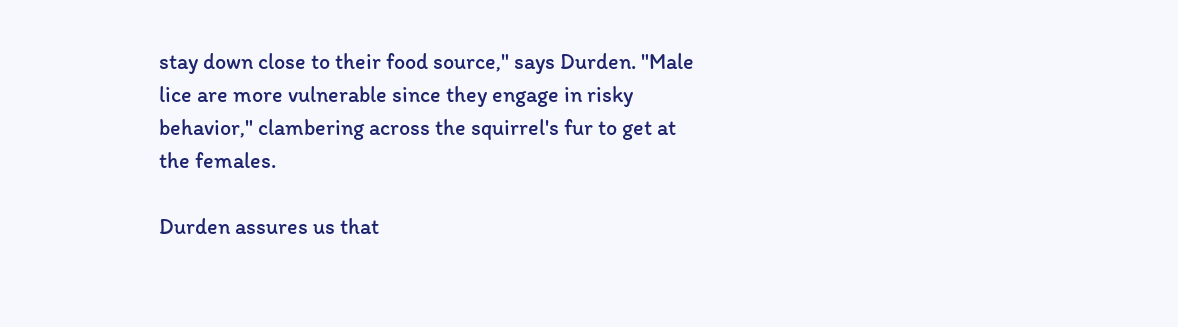stay down close to their food source," says Durden. "Male lice are more vulnerable since they engage in risky behavior," clambering across the squirrel's fur to get at the females.

Durden assures us that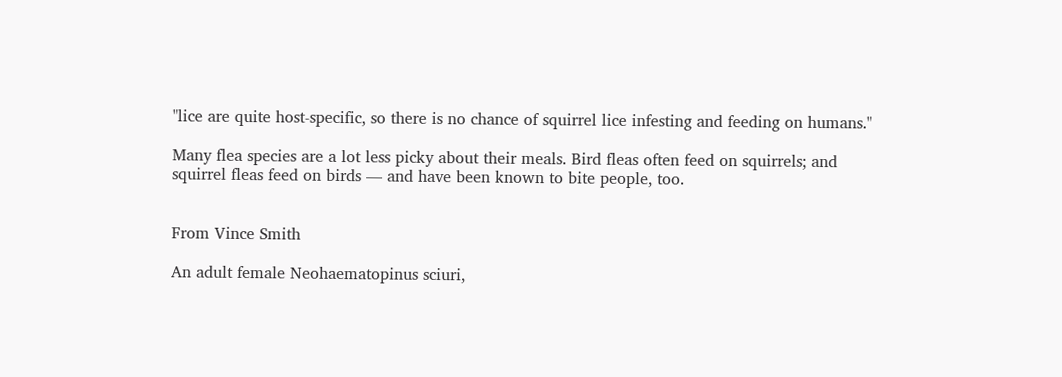"lice are quite host-specific, so there is no chance of squirrel lice infesting and feeding on humans."

Many flea species are a lot less picky about their meals. Bird fleas often feed on squirrels; and squirrel fleas feed on birds — and have been known to bite people, too.


From Vince Smith

An adult female Neohaematopinus sciuri,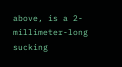above, is a 2-millimeter-long sucking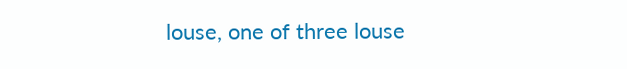louse, one of three louse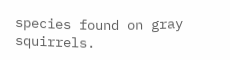species found on gray squirrels.